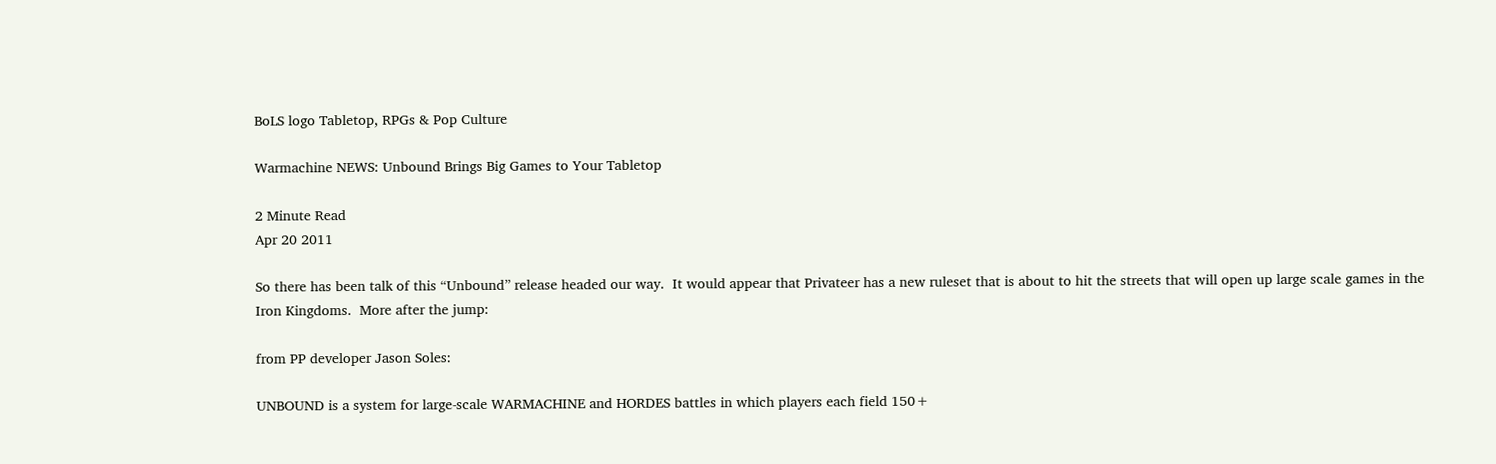BoLS logo Tabletop, RPGs & Pop Culture

Warmachine NEWS: Unbound Brings Big Games to Your Tabletop

2 Minute Read
Apr 20 2011

So there has been talk of this “Unbound” release headed our way.  It would appear that Privateer has a new ruleset that is about to hit the streets that will open up large scale games in the Iron Kingdoms.  More after the jump:

from PP developer Jason Soles:

UNBOUND is a system for large-scale WARMACHINE and HORDES battles in which players each field 150+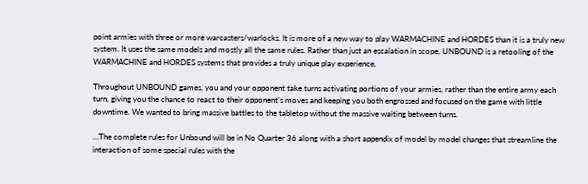point armies with three or more warcasters/warlocks. It is more of a new way to play WARMACHINE and HORDES than it is a truly new system. It uses the same models and mostly all the same rules. Rather than just an escalation in scope, UNBOUND is a retooling of the WARMACHINE and HORDES systems that provides a truly unique play experience.

Throughout UNBOUND games, you and your opponent take turns activating portions of your armies, rather than the entire army each turn, giving you the chance to react to their opponent’s moves and keeping you both engrossed and focused on the game with little downtime. We wanted to bring massive battles to the tabletop without the massive waiting between turns.

…The complete rules for Unbound will be in No Quarter 36 along with a short appendix of model by model changes that streamline the interaction of some special rules with the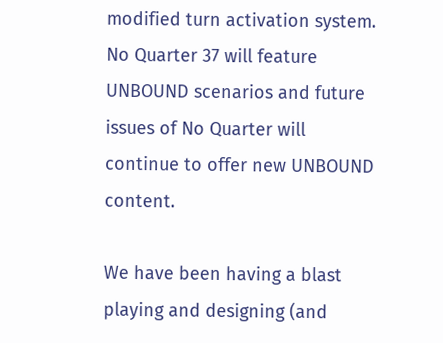modified turn activation system. No Quarter 37 will feature UNBOUND scenarios and future issues of No Quarter will continue to offer new UNBOUND content.

We have been having a blast playing and designing (and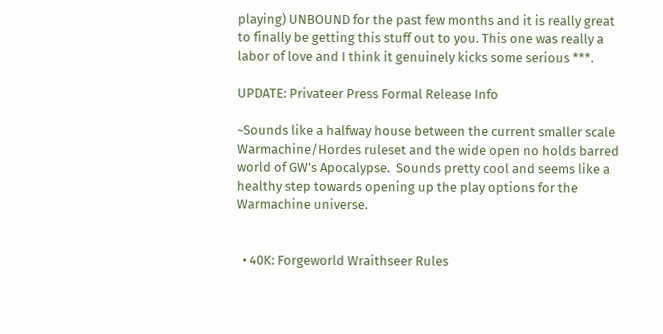playing) UNBOUND for the past few months and it is really great to finally be getting this stuff out to you. This one was really a labor of love and I think it genuinely kicks some serious ***.

UPDATE: Privateer Press Formal Release Info

~Sounds like a halfway house between the current smaller scale Warmachine/Hordes ruleset and the wide open no holds barred world of GW’s Apocalypse.  Sounds pretty cool and seems like a healthy step towards opening up the play options for the Warmachine universe.


  • 40K: Forgeworld Wraithseer Rules